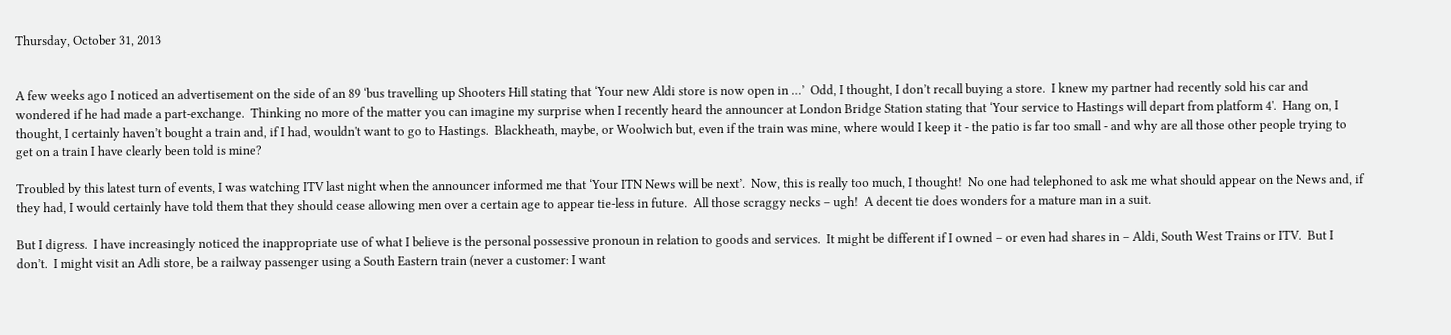Thursday, October 31, 2013


A few weeks ago I noticed an advertisement on the side of an 89 ‘bus travelling up Shooters Hill stating that ‘Your new Aldi store is now open in …’  Odd, I thought, I don’t recall buying a store.  I knew my partner had recently sold his car and wondered if he had made a part-exchange.  Thinking no more of the matter you can imagine my surprise when I recently heard the announcer at London Bridge Station stating that ‘Your service to Hastings will depart from platform 4'.  Hang on, I thought, I certainly haven’t bought a train and, if I had, wouldn't want to go to Hastings.  Blackheath, maybe, or Woolwich but, even if the train was mine, where would I keep it - the patio is far too small - and why are all those other people trying to get on a train I have clearly been told is mine?

Troubled by this latest turn of events, I was watching ITV last night when the announcer informed me that ‘Your ITN News will be next’.  Now, this is really too much, I thought!  No one had telephoned to ask me what should appear on the News and, if they had, I would certainly have told them that they should cease allowing men over a certain age to appear tie-less in future.  All those scraggy necks – ugh!  A decent tie does wonders for a mature man in a suit.

But I digress.  I have increasingly noticed the inappropriate use of what I believe is the personal possessive pronoun in relation to goods and services.  It might be different if I owned – or even had shares in – Aldi, South West Trains or ITV.  But I don’t.  I might visit an Adli store, be a railway passenger using a South Eastern train (never a customer: I want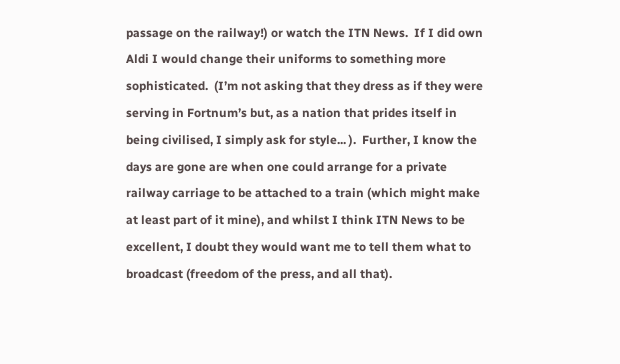passage on the railway!) or watch the ITN News.  If I did own Aldi I would change their uniforms to something more sophisticated.  (I’m not asking that they dress as if they were serving in Fortnum’s but, as a nation that prides itself in being civilised, I simply ask for style... ).  Further, I know the days are gone are when one could arrange for a private railway carriage to be attached to a train (which might make at least part of it mine), and whilst I think ITN News to be excellent, I doubt they would want me to tell them what to broadcast (freedom of the press, and all that).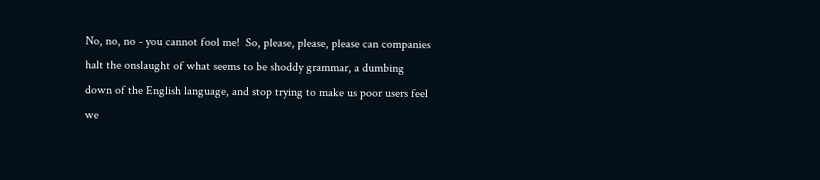No, no, no - you cannot fool me!  So, please, please, please can companies halt the onslaught of what seems to be shoddy grammar, a dumbing down of the English language, and stop trying to make us poor users feel we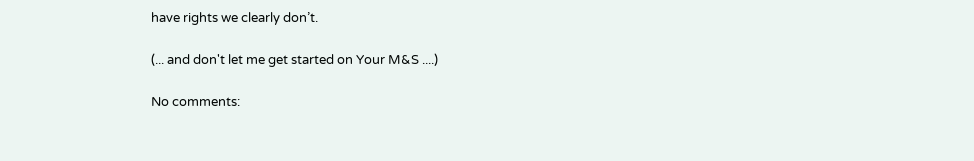have rights we clearly don’t.

(... and don't let me get started on Your M&S ....)

No comments: